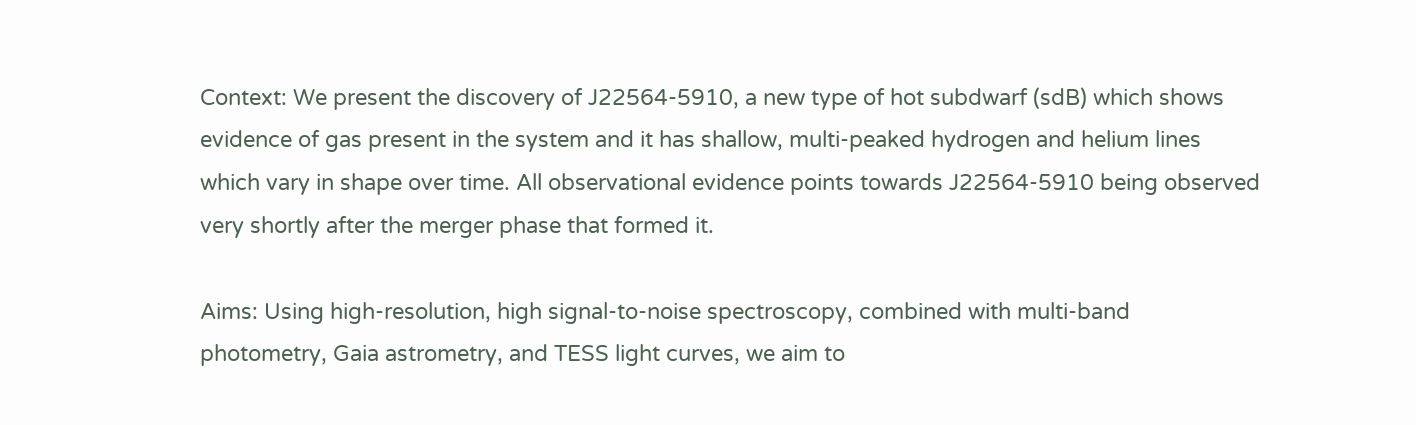Context: We present the discovery of J22564-5910, a new type of hot subdwarf (sdB) which shows evidence of gas present in the system and it has shallow, multi-peaked hydrogen and helium lines which vary in shape over time. All observational evidence points towards J22564-5910 being observed very shortly after the merger phase that formed it.

Aims: Using high-resolution, high signal-to-noise spectroscopy, combined with multi-band photometry, Gaia astrometry, and TESS light curves, we aim to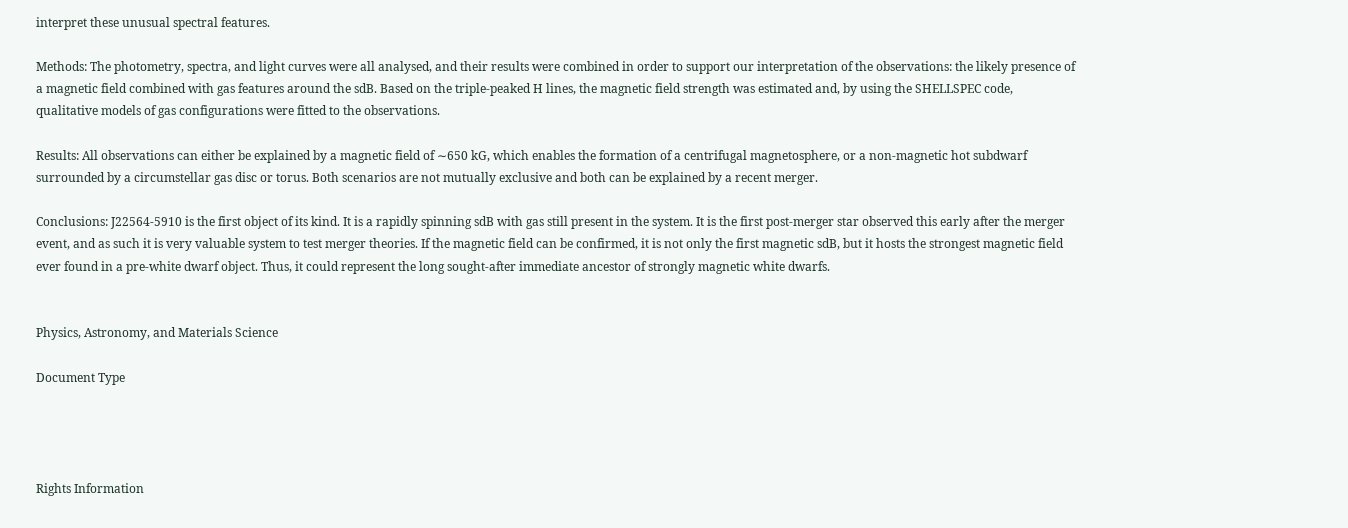interpret these unusual spectral features.

Methods: The photometry, spectra, and light curves were all analysed, and their results were combined in order to support our interpretation of the observations: the likely presence of a magnetic field combined with gas features around the sdB. Based on the triple-peaked H lines, the magnetic field strength was estimated and, by using the SHELLSPEC code, qualitative models of gas configurations were fitted to the observations.

Results: All observations can either be explained by a magnetic field of ∼650 kG, which enables the formation of a centrifugal magnetosphere, or a non-magnetic hot subdwarf surrounded by a circumstellar gas disc or torus. Both scenarios are not mutually exclusive and both can be explained by a recent merger.

Conclusions: J22564-5910 is the first object of its kind. It is a rapidly spinning sdB with gas still present in the system. It is the first post-merger star observed this early after the merger event, and as such it is very valuable system to test merger theories. If the magnetic field can be confirmed, it is not only the first magnetic sdB, but it hosts the strongest magnetic field ever found in a pre-white dwarf object. Thus, it could represent the long sought-after immediate ancestor of strongly magnetic white dwarfs.


Physics, Astronomy, and Materials Science

Document Type




Rights Information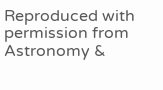Reproduced with permission from Astronomy &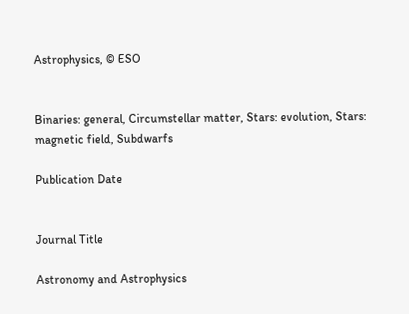Astrophysics, © ESO


Binaries: general, Circumstellar matter, Stars: evolution, Stars: magnetic field, Subdwarfs

Publication Date


Journal Title

Astronomy and Astrophysics